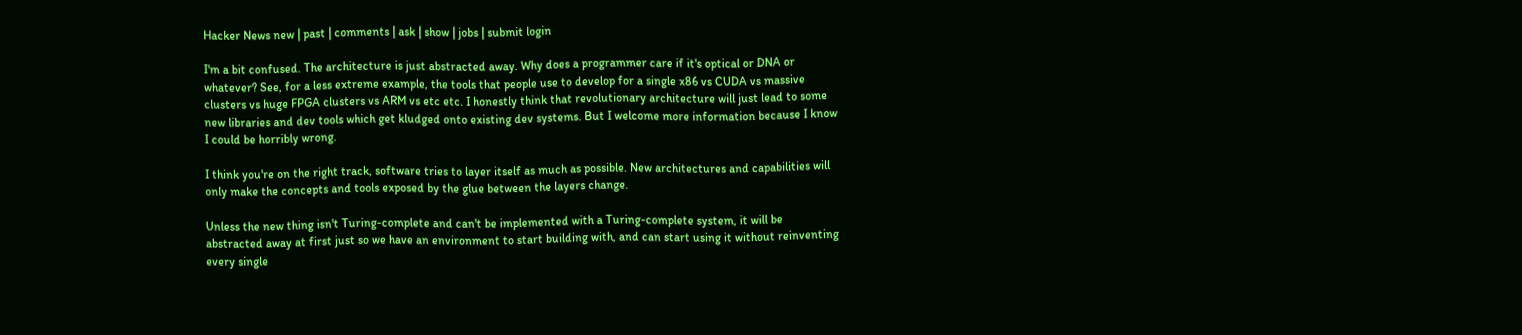Hacker News new | past | comments | ask | show | jobs | submit login

I'm a bit confused. The architecture is just abstracted away. Why does a programmer care if it's optical or DNA or whatever? See, for a less extreme example, the tools that people use to develop for a single x86 vs CUDA vs massive clusters vs huge FPGA clusters vs ARM vs etc etc. I honestly think that revolutionary architecture will just lead to some new libraries and dev tools which get kludged onto existing dev systems. But I welcome more information because I know I could be horribly wrong.

I think you're on the right track, software tries to layer itself as much as possible. New architectures and capabilities will only make the concepts and tools exposed by the glue between the layers change.

Unless the new thing isn't Turing-complete and can't be implemented with a Turing-complete system, it will be abstracted away at first just so we have an environment to start building with, and can start using it without reinventing every single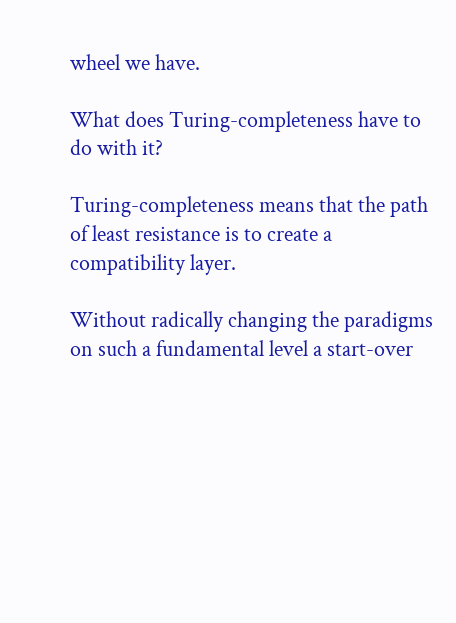wheel we have.

What does Turing-completeness have to do with it?

Turing-completeness means that the path of least resistance is to create a compatibility layer.

Without radically changing the paradigms on such a fundamental level a start-over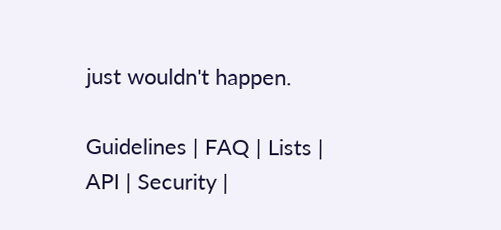just wouldn't happen.

Guidelines | FAQ | Lists | API | Security |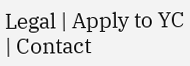Legal | Apply to YC | Contact